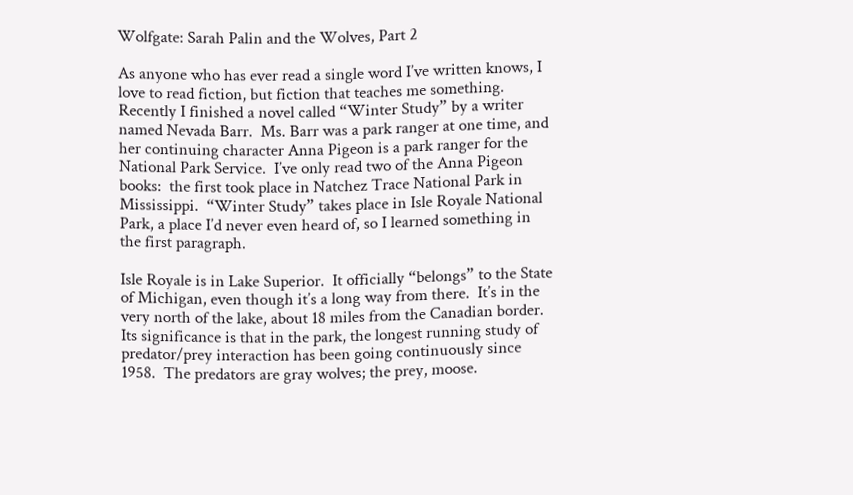Wolfgate: Sarah Palin and the Wolves, Part 2

As anyone who has ever read a single word I’ve written knows, I love to read fiction, but fiction that teaches me something.  Recently I finished a novel called “Winter Study” by a writer named Nevada Barr.  Ms. Barr was a park ranger at one time, and her continuing character Anna Pigeon is a park ranger for the National Park Service.  I’ve only read two of the Anna Pigeon books:  the first took place in Natchez Trace National Park in Mississippi.  “Winter Study” takes place in Isle Royale National Park, a place I’d never even heard of, so I learned something in the first paragraph.

Isle Royale is in Lake Superior.  It officially “belongs” to the State of Michigan, even though it’s a long way from there.  It’s in the very north of the lake, about 18 miles from the Canadian border.  Its significance is that in the park, the longest running study of predator/prey interaction has been going continuously since 1958.  The predators are gray wolves; the prey, moose.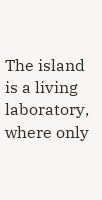The island is a living laboratory, where only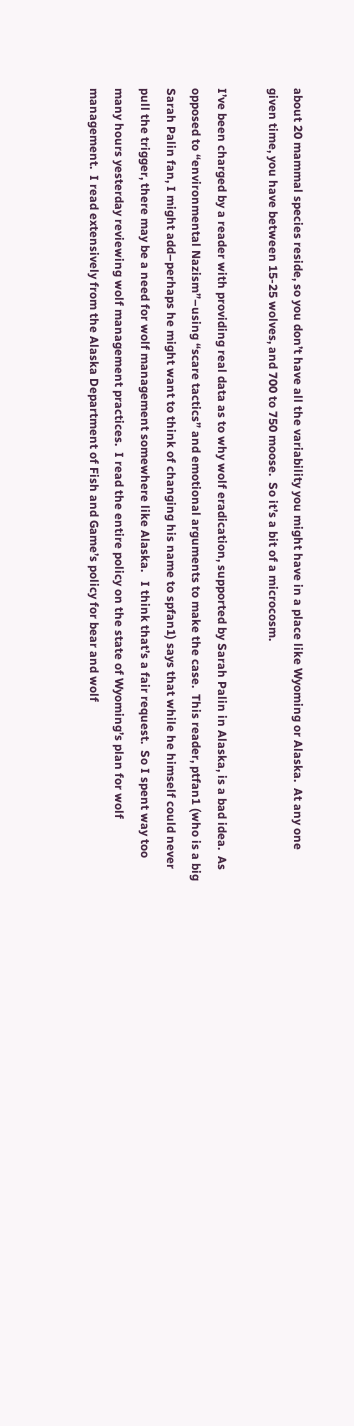about 20 mammal species reside, so you don’t have all the variability you might have in a place like Wyoming or Alaska.  At any one given time, you have between 15-25 wolves, and 700 to 750 moose.  So it’s a bit of a microcosm.

I’ve been charged by a reader with providing real data as to why wolf eradication, supported by Sarah Palin in Alaska, is a bad idea.  As opposed to “environmental Nazism”–using “scare tactics” and emotional arguments to make the case.  This reader, ptfan1 (who is a big Sarah Palin fan, I might add–perhaps he might want to think of changing his name to spfan1) says that while he himself could never pull the trigger, there may be a need for wolf management somewhere like Alaska.   I think that’s a fair request.  So I spent way too many hours yesterday reviewing wolf management practices.  I read the entire policy on the state of Wyoming’s plan for wolf management.  I read extensively from the Alaska Department of Fish and Game’s policy for bear and wolf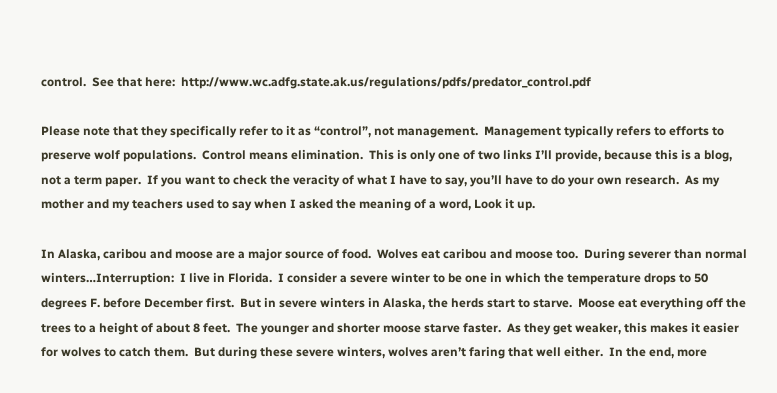control.  See that here:  http://www.wc.adfg.state.ak.us/regulations/pdfs/predator_control.pdf

Please note that they specifically refer to it as “control”, not management.  Management typically refers to efforts to preserve wolf populations.  Control means elimination.  This is only one of two links I’ll provide, because this is a blog, not a term paper.  If you want to check the veracity of what I have to say, you’ll have to do your own research.  As my mother and my teachers used to say when I asked the meaning of a word, Look it up.

In Alaska, caribou and moose are a major source of food.  Wolves eat caribou and moose too.  During severer than normal winters…Interruption:  I live in Florida.  I consider a severe winter to be one in which the temperature drops to 50 degrees F. before December first.  But in severe winters in Alaska, the herds start to starve.  Moose eat everything off the trees to a height of about 8 feet.  The younger and shorter moose starve faster.  As they get weaker, this makes it easier for wolves to catch them.  But during these severe winters, wolves aren’t faring that well either.  In the end, more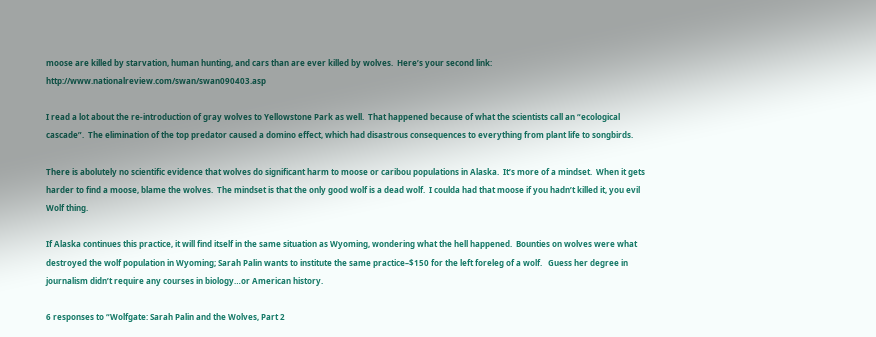moose are killed by starvation, human hunting, and cars than are ever killed by wolves.  Here’s your second link:  http://www.nationalreview.com/swan/swan090403.asp

I read a lot about the re-introduction of gray wolves to Yellowstone Park as well.  That happened because of what the scientists call an “ecological cascade”.  The elimination of the top predator caused a domino effect, which had disastrous consequences to everything from plant life to songbirds.

There is abolutely no scientific evidence that wolves do significant harm to moose or caribou populations in Alaska.  It’s more of a mindset.  When it gets harder to find a moose, blame the wolves.  The mindset is that the only good wolf is a dead wolf.  I coulda had that moose if you hadn’t killed it, you evil Wolf thing.

If Alaska continues this practice, it will find itself in the same situation as Wyoming, wondering what the hell happened.  Bounties on wolves were what destroyed the wolf population in Wyoming; Sarah Palin wants to institute the same practice–$150 for the left foreleg of a wolf.   Guess her degree in journalism didn’t require any courses in biology…or American history.

6 responses to “Wolfgate: Sarah Palin and the Wolves, Part 2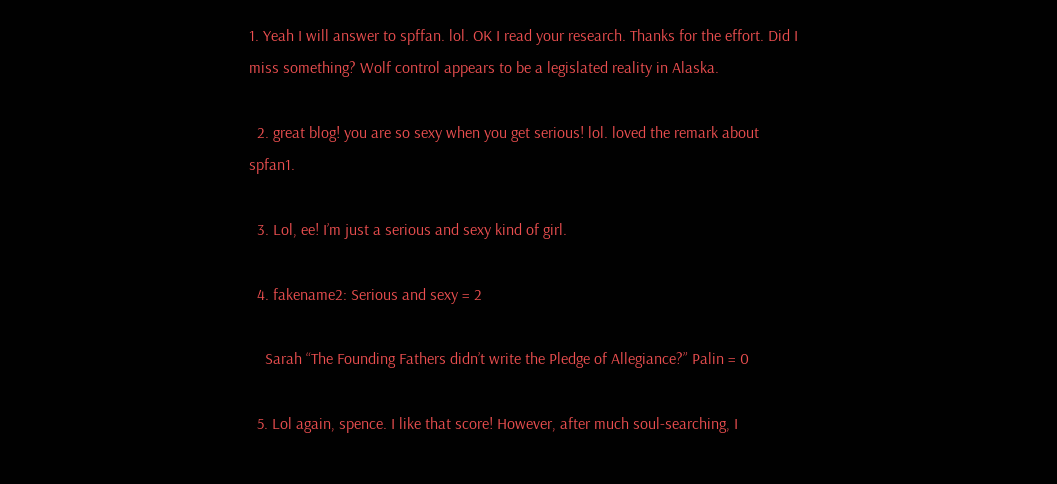1. Yeah I will answer to spffan. lol. OK I read your research. Thanks for the effort. Did I miss something? Wolf control appears to be a legislated reality in Alaska.

  2. great blog! you are so sexy when you get serious! lol. loved the remark about spfan1.

  3. Lol, ee! I’m just a serious and sexy kind of girl.

  4. fakename2: Serious and sexy = 2

    Sarah “The Founding Fathers didn’t write the Pledge of Allegiance?” Palin = 0

  5. Lol again, spence. I like that score! However, after much soul-searching, I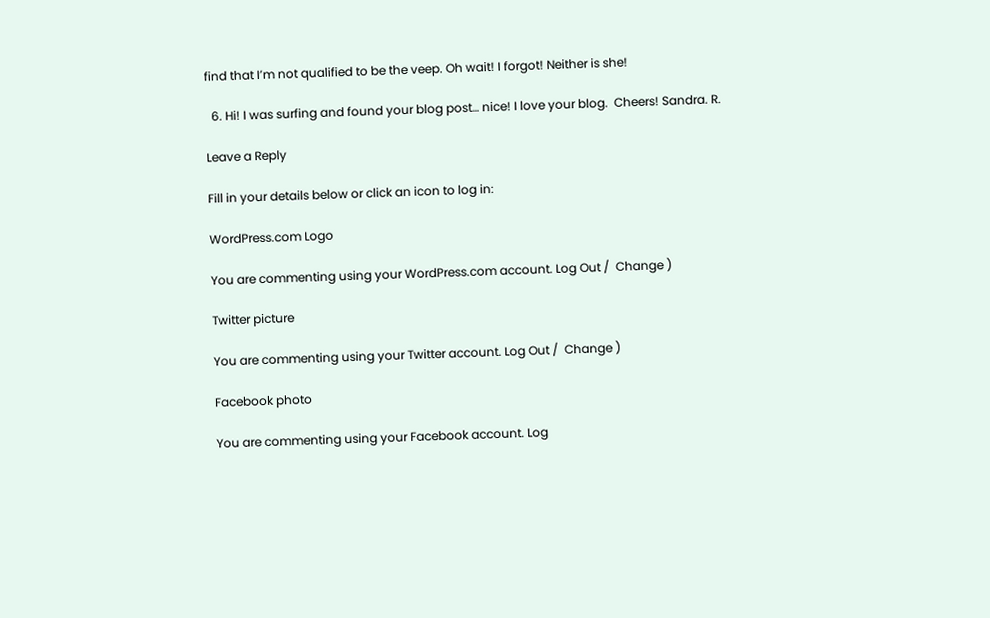find that I’m not qualified to be the veep. Oh wait! I forgot! Neither is she!

  6. Hi! I was surfing and found your blog post… nice! I love your blog.  Cheers! Sandra. R.

Leave a Reply

Fill in your details below or click an icon to log in:

WordPress.com Logo

You are commenting using your WordPress.com account. Log Out /  Change )

Twitter picture

You are commenting using your Twitter account. Log Out /  Change )

Facebook photo

You are commenting using your Facebook account. Log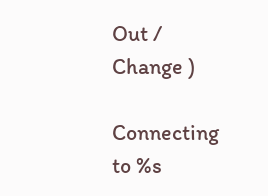Out /  Change )

Connecting to %s